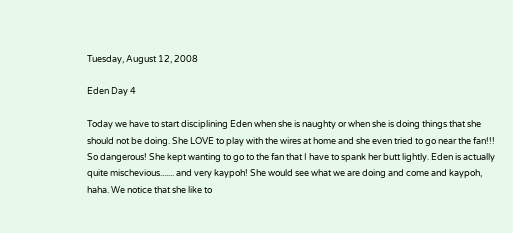Tuesday, August 12, 2008

Eden Day 4

Today we have to start disciplining Eden when she is naughty or when she is doing things that she should not be doing. She LOVE to play with the wires at home and she even tried to go near the fan!!! So dangerous! She kept wanting to go to the fan that I have to spank her butt lightly. Eden is actually quite mischevious....... and very kaypoh! She would see what we are doing and come and kaypoh, haha. We notice that she like to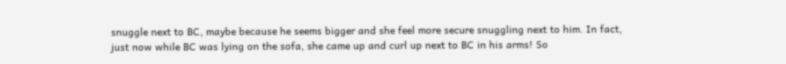snuggle next to BC, maybe because he seems bigger and she feel more secure snuggling next to him. In fact, just now while BC was lying on the sofa, she came up and curl up next to BC in his arms! So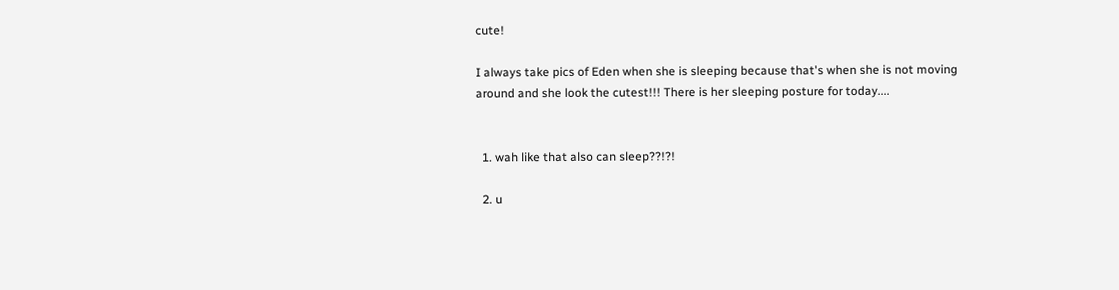cute!

I always take pics of Eden when she is sleeping because that's when she is not moving around and she look the cutest!!! There is her sleeping posture for today....


  1. wah like that also can sleep??!?!

  2. u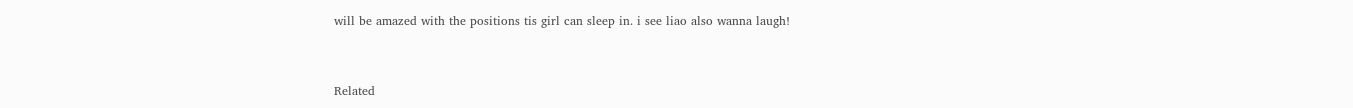will be amazed with the positions tis girl can sleep in. i see liao also wanna laugh!


Related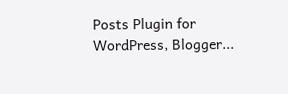Posts Plugin for WordPress, Blogger...